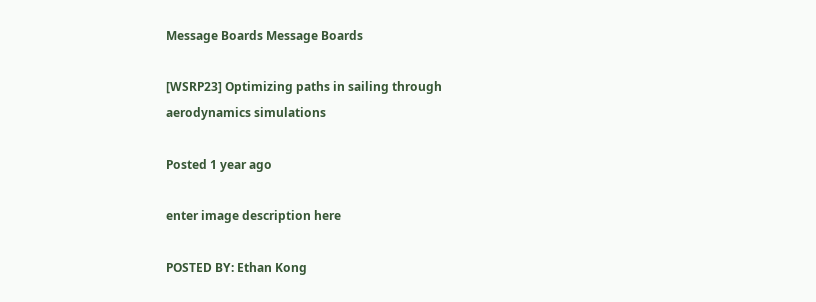Message Boards Message Boards

[WSRP23] Optimizing paths in sailing through aerodynamics simulations

Posted 1 year ago

enter image description here

POSTED BY: Ethan Kong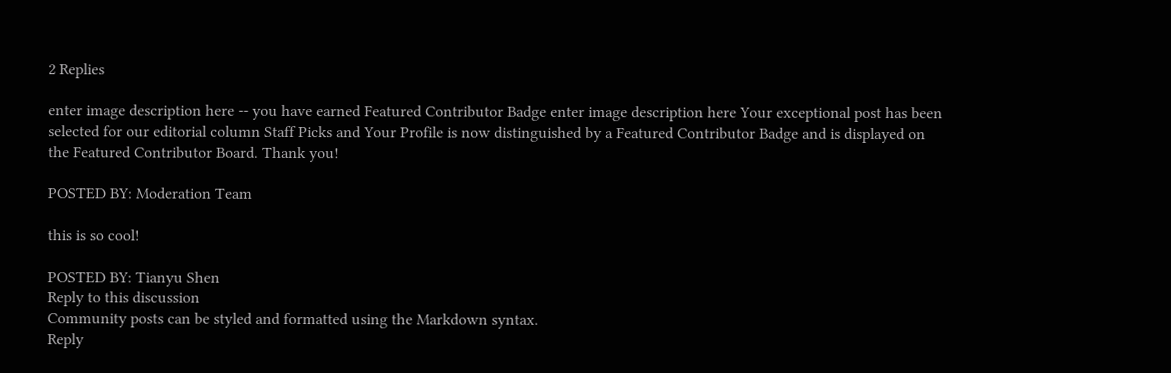2 Replies

enter image description here -- you have earned Featured Contributor Badge enter image description here Your exceptional post has been selected for our editorial column Staff Picks and Your Profile is now distinguished by a Featured Contributor Badge and is displayed on the Featured Contributor Board. Thank you!

POSTED BY: Moderation Team

this is so cool!

POSTED BY: Tianyu Shen
Reply to this discussion
Community posts can be styled and formatted using the Markdown syntax.
Reply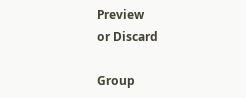Preview
or Discard

Group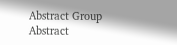Abstract Group Abstract